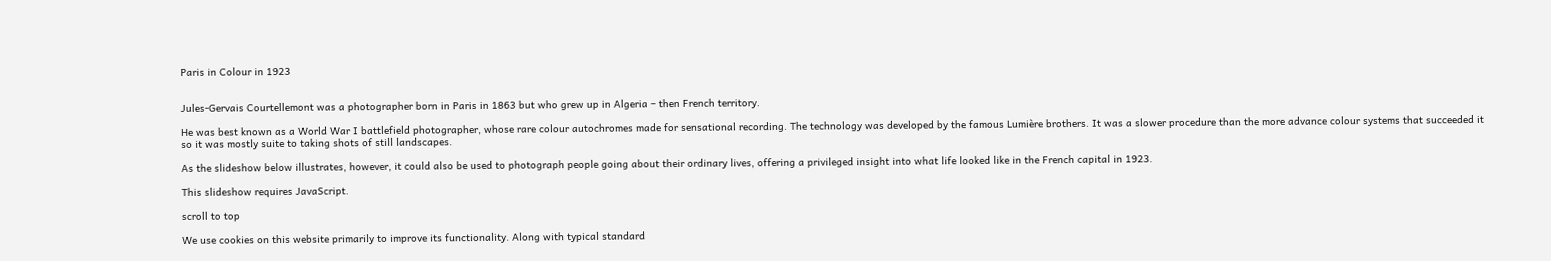Paris in Colour in 1923


Jules-Gervais Courtellemont was a photographer born in Paris in 1863 but who grew up in Algeria – then French territory.

He was best known as a World War I battlefield photographer, whose rare colour autochromes made for sensational recording. The technology was developed by the famous Lumière brothers. It was a slower procedure than the more advance colour systems that succeeded it so it was mostly suite to taking shots of still landscapes.

As the slideshow below illustrates, however, it could also be used to photograph people going about their ordinary lives, offering a privileged insight into what life looked like in the French capital in 1923.

This slideshow requires JavaScript.

scroll to top

We use cookies on this website primarily to improve its functionality. Along with typical standard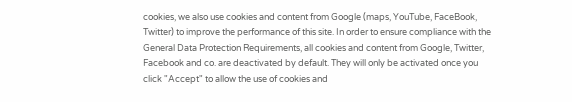cookies, we also use cookies and content from Google (maps, YouTube, FaceBook, Twitter) to improve the performance of this site. In order to ensure compliance with the General Data Protection Requirements, all cookies and content from Google, Twitter, Facebook and co. are deactivated by default. They will only be activated once you click "Accept" to allow the use of cookies and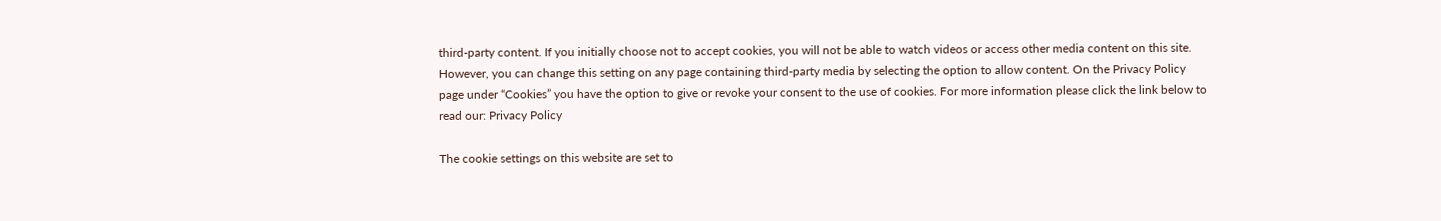third-party content. If you initially choose not to accept cookies, you will not be able to watch videos or access other media content on this site. However, you can change this setting on any page containing third-party media by selecting the option to allow content. On the Privacy Policy page under “Cookies” you have the option to give or revoke your consent to the use of cookies. For more information please click the link below to read our: Privacy Policy

The cookie settings on this website are set to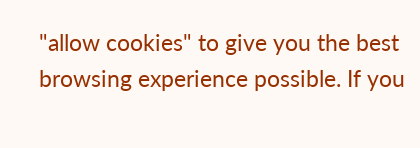"allow cookies" to give you the best browsing experience possible. If you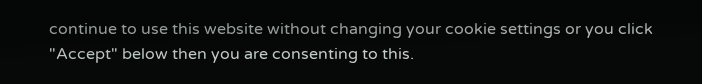continue to use this website without changing your cookie settings or you click "Accept" below then you are consenting to this.